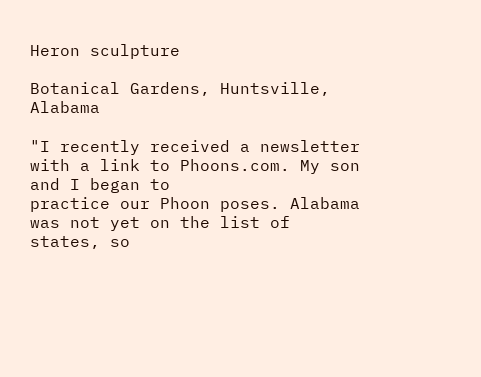Heron sculpture

Botanical Gardens, Huntsville, Alabama

"I recently received a newsletter with a link to Phoons.com. My son and I began to
practice our Phoon poses. Alabama was not yet on the list of states, so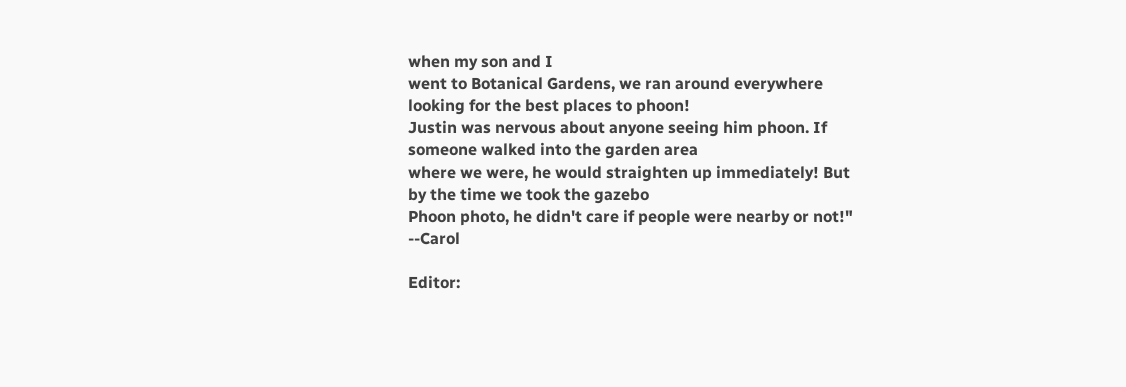when my son and I
went to Botanical Gardens, we ran around everywhere looking for the best places to phoon!
Justin was nervous about anyone seeing him phoon. If someone walked into the garden area
where we were, he would straighten up immediately! But by the time we took the gazebo
Phoon photo, he didn't care if people were nearby or not!" --Carol

Editor: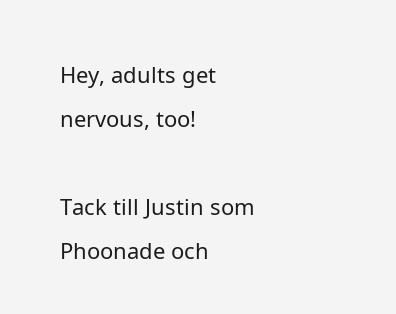Hey, adults get nervous, too!

Tack till Justin som Phoonade och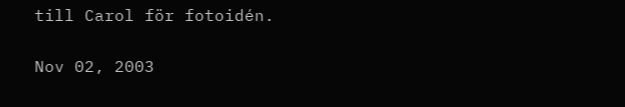till Carol för fotoidén.

Nov 02, 2003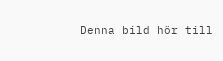Denna bild hör till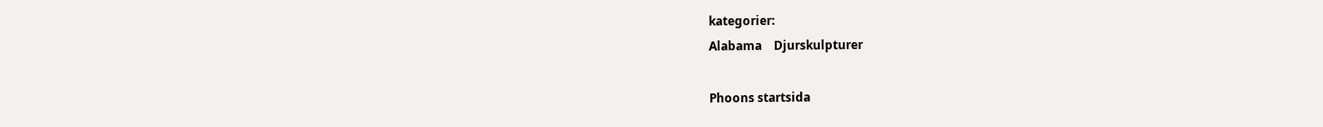kategorier:
Alabama    Djurskulpturer

Phoons startsida